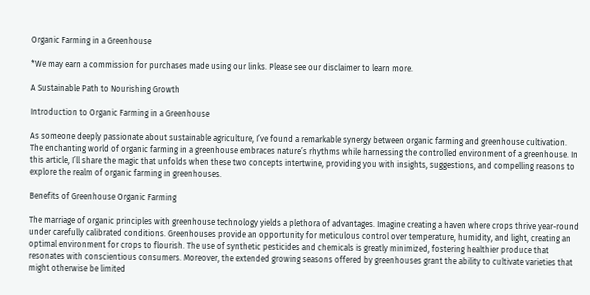Organic Farming in a Greenhouse

*We may earn a commission for purchases made using our links. Please see our disclaimer to learn more.

A Sustainable Path to Nourishing Growth

Introduction to Organic Farming in a Greenhouse

As someone deeply passionate about sustainable agriculture, I’ve found a remarkable synergy between organic farming and greenhouse cultivation. The enchanting world of organic farming in a greenhouse embraces nature’s rhythms while harnessing the controlled environment of a greenhouse. In this article, I’ll share the magic that unfolds when these two concepts intertwine, providing you with insights, suggestions, and compelling reasons to explore the realm of organic farming in greenhouses.

Benefits of Greenhouse Organic Farming

The marriage of organic principles with greenhouse technology yields a plethora of advantages. Imagine creating a haven where crops thrive year-round under carefully calibrated conditions. Greenhouses provide an opportunity for meticulous control over temperature, humidity, and light, creating an optimal environment for crops to flourish. The use of synthetic pesticides and chemicals is greatly minimized, fostering healthier produce that resonates with conscientious consumers. Moreover, the extended growing seasons offered by greenhouses grant the ability to cultivate varieties that might otherwise be limited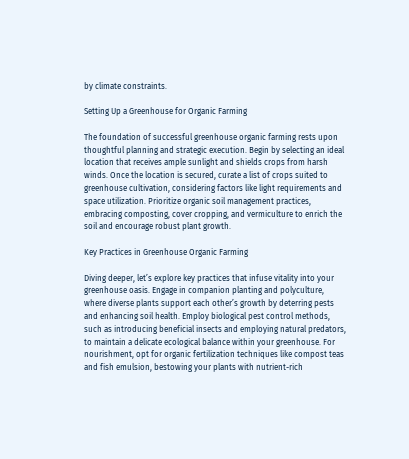by climate constraints.

Setting Up a Greenhouse for Organic Farming

The foundation of successful greenhouse organic farming rests upon thoughtful planning and strategic execution. Begin by selecting an ideal location that receives ample sunlight and shields crops from harsh winds. Once the location is secured, curate a list of crops suited to greenhouse cultivation, considering factors like light requirements and space utilization. Prioritize organic soil management practices, embracing composting, cover cropping, and vermiculture to enrich the soil and encourage robust plant growth.

Key Practices in Greenhouse Organic Farming

Diving deeper, let’s explore key practices that infuse vitality into your greenhouse oasis. Engage in companion planting and polyculture, where diverse plants support each other’s growth by deterring pests and enhancing soil health. Employ biological pest control methods, such as introducing beneficial insects and employing natural predators, to maintain a delicate ecological balance within your greenhouse. For nourishment, opt for organic fertilization techniques like compost teas and fish emulsion, bestowing your plants with nutrient-rich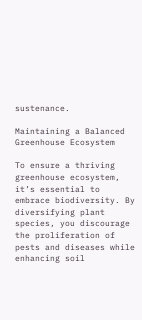sustenance.

Maintaining a Balanced Greenhouse Ecosystem

To ensure a thriving greenhouse ecosystem, it’s essential to embrace biodiversity. By diversifying plant species, you discourage the proliferation of pests and diseases while enhancing soil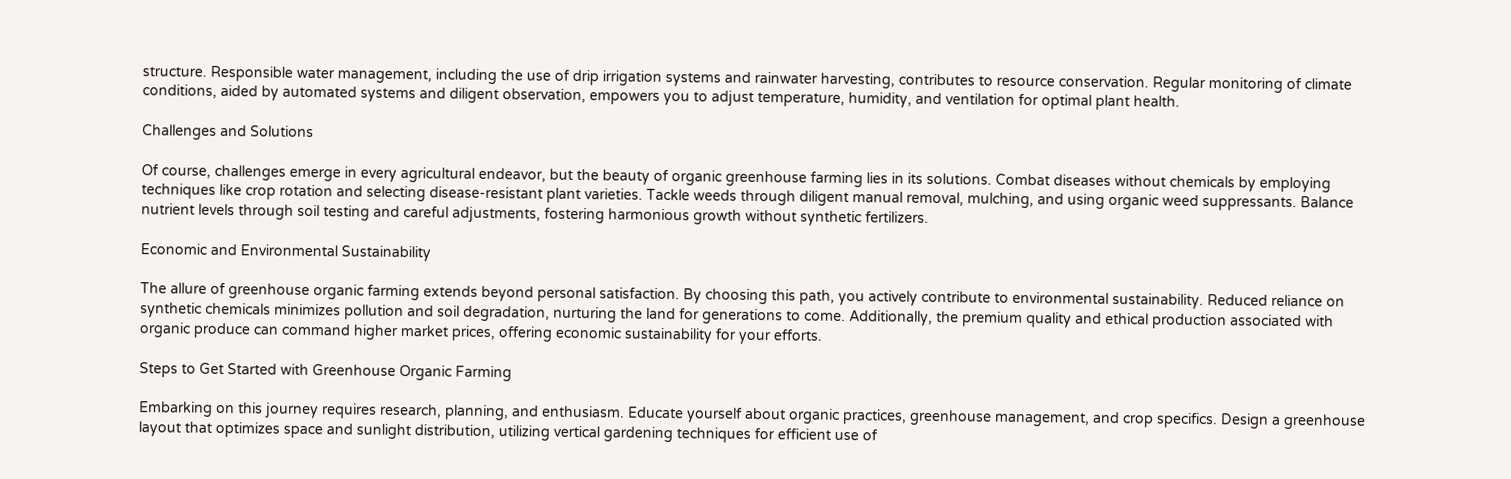structure. Responsible water management, including the use of drip irrigation systems and rainwater harvesting, contributes to resource conservation. Regular monitoring of climate conditions, aided by automated systems and diligent observation, empowers you to adjust temperature, humidity, and ventilation for optimal plant health.

Challenges and Solutions

Of course, challenges emerge in every agricultural endeavor, but the beauty of organic greenhouse farming lies in its solutions. Combat diseases without chemicals by employing techniques like crop rotation and selecting disease-resistant plant varieties. Tackle weeds through diligent manual removal, mulching, and using organic weed suppressants. Balance nutrient levels through soil testing and careful adjustments, fostering harmonious growth without synthetic fertilizers.

Economic and Environmental Sustainability

The allure of greenhouse organic farming extends beyond personal satisfaction. By choosing this path, you actively contribute to environmental sustainability. Reduced reliance on synthetic chemicals minimizes pollution and soil degradation, nurturing the land for generations to come. Additionally, the premium quality and ethical production associated with organic produce can command higher market prices, offering economic sustainability for your efforts.

Steps to Get Started with Greenhouse Organic Farming

Embarking on this journey requires research, planning, and enthusiasm. Educate yourself about organic practices, greenhouse management, and crop specifics. Design a greenhouse layout that optimizes space and sunlight distribution, utilizing vertical gardening techniques for efficient use of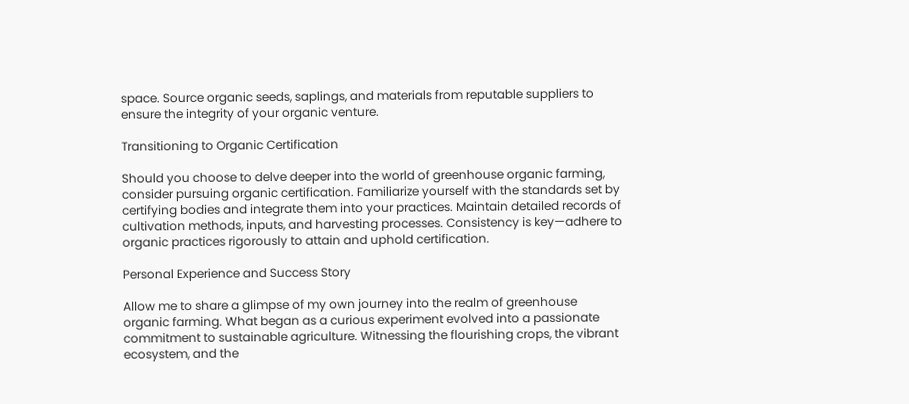space. Source organic seeds, saplings, and materials from reputable suppliers to ensure the integrity of your organic venture.

Transitioning to Organic Certification

Should you choose to delve deeper into the world of greenhouse organic farming, consider pursuing organic certification. Familiarize yourself with the standards set by certifying bodies and integrate them into your practices. Maintain detailed records of cultivation methods, inputs, and harvesting processes. Consistency is key—adhere to organic practices rigorously to attain and uphold certification.

Personal Experience and Success Story

Allow me to share a glimpse of my own journey into the realm of greenhouse organic farming. What began as a curious experiment evolved into a passionate commitment to sustainable agriculture. Witnessing the flourishing crops, the vibrant ecosystem, and the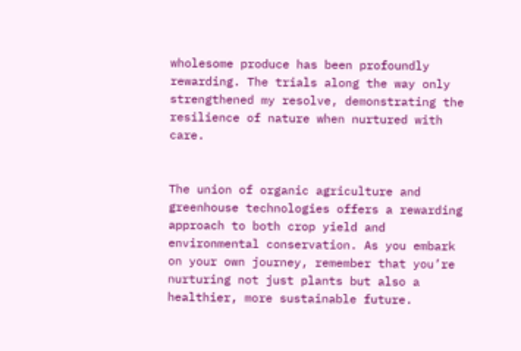wholesome produce has been profoundly rewarding. The trials along the way only strengthened my resolve, demonstrating the resilience of nature when nurtured with care.


The union of organic agriculture and greenhouse technologies offers a rewarding approach to both crop yield and environmental conservation. As you embark on your own journey, remember that you’re nurturing not just plants but also a healthier, more sustainable future.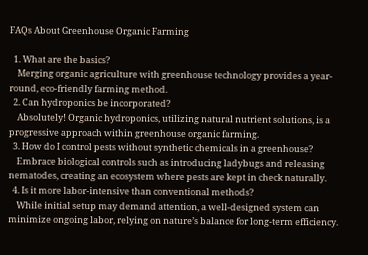FAQs About Greenhouse Organic Farming

  1. What are the basics?
    Merging organic agriculture with greenhouse technology provides a year-round, eco-friendly farming method.
  2. Can hydroponics be incorporated?
    Absolutely! Organic hydroponics, utilizing natural nutrient solutions, is a progressive approach within greenhouse organic farming.
  3. How do I control pests without synthetic chemicals in a greenhouse?
    Embrace biological controls such as introducing ladybugs and releasing nematodes, creating an ecosystem where pests are kept in check naturally.
  4. Is it more labor-intensive than conventional methods?
    While initial setup may demand attention, a well-designed system can minimize ongoing labor, relying on nature’s balance for long-term efficiency.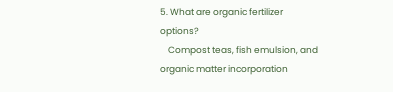5. What are organic fertilizer options?
    Compost teas, fish emulsion, and organic matter incorporation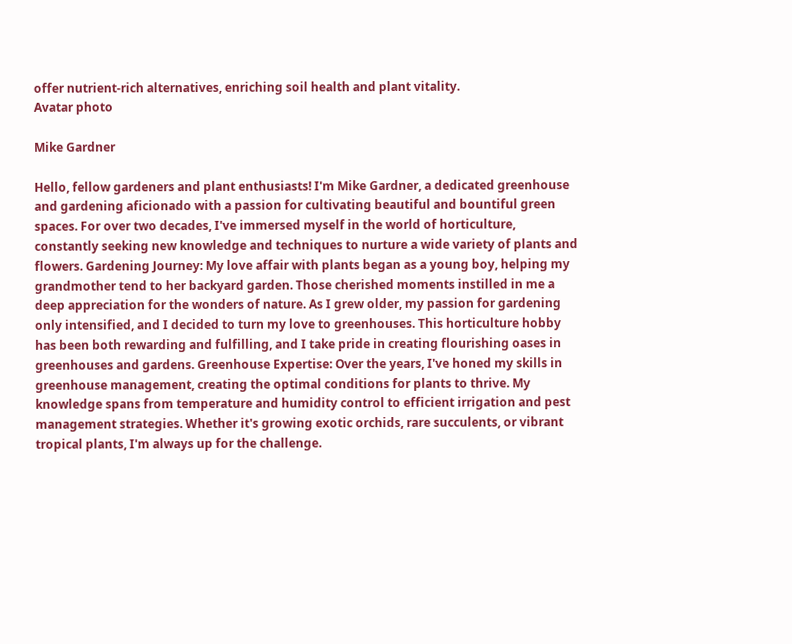offer nutrient-rich alternatives, enriching soil health and plant vitality.
Avatar photo

Mike Gardner

Hello, fellow gardeners and plant enthusiasts! I'm Mike Gardner, a dedicated greenhouse and gardening aficionado with a passion for cultivating beautiful and bountiful green spaces. For over two decades, I've immersed myself in the world of horticulture, constantly seeking new knowledge and techniques to nurture a wide variety of plants and flowers. Gardening Journey: My love affair with plants began as a young boy, helping my grandmother tend to her backyard garden. Those cherished moments instilled in me a deep appreciation for the wonders of nature. As I grew older, my passion for gardening only intensified, and I decided to turn my love to greenhouses. This horticulture hobby has been both rewarding and fulfilling, and I take pride in creating flourishing oases in greenhouses and gardens. Greenhouse Expertise: Over the years, I've honed my skills in greenhouse management, creating the optimal conditions for plants to thrive. My knowledge spans from temperature and humidity control to efficient irrigation and pest management strategies. Whether it's growing exotic orchids, rare succulents, or vibrant tropical plants, I'm always up for the challenge.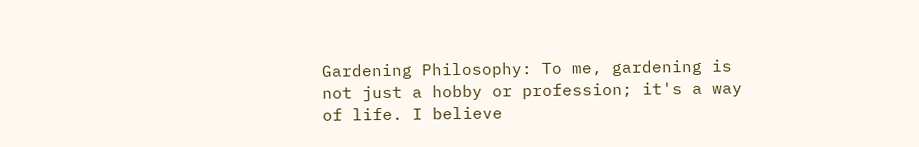Gardening Philosophy: To me, gardening is not just a hobby or profession; it's a way of life. I believe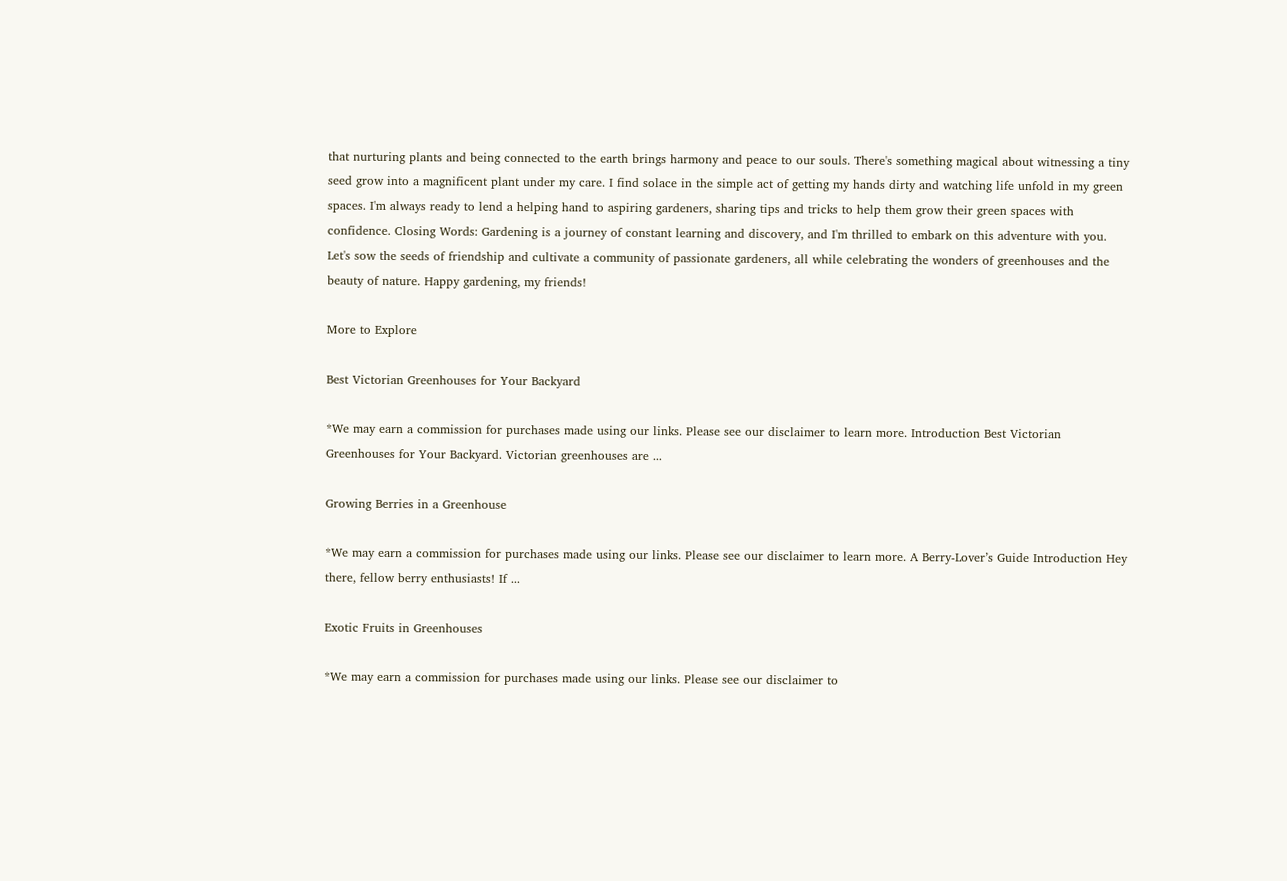that nurturing plants and being connected to the earth brings harmony and peace to our souls. There's something magical about witnessing a tiny seed grow into a magnificent plant under my care. I find solace in the simple act of getting my hands dirty and watching life unfold in my green spaces. I'm always ready to lend a helping hand to aspiring gardeners, sharing tips and tricks to help them grow their green spaces with confidence. Closing Words: Gardening is a journey of constant learning and discovery, and I'm thrilled to embark on this adventure with you. Let's sow the seeds of friendship and cultivate a community of passionate gardeners, all while celebrating the wonders of greenhouses and the beauty of nature. Happy gardening, my friends!

More to Explore

Best Victorian Greenhouses for Your Backyard

*We may earn a commission for purchases made using our links. Please see our disclaimer to learn more. Introduction Best Victorian Greenhouses for Your Backyard. Victorian greenhouses are ...

Growing Berries in a Greenhouse

*We may earn a commission for purchases made using our links. Please see our disclaimer to learn more. A Berry-Lover’s Guide Introduction Hey there, fellow berry enthusiasts! If ...

Exotic Fruits in Greenhouses

*We may earn a commission for purchases made using our links. Please see our disclaimer to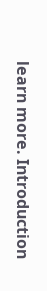learn more. Introduction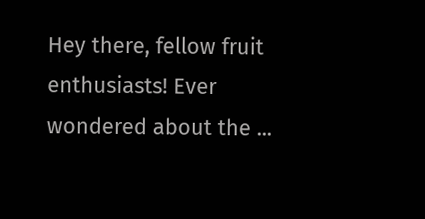Hey there, fellow fruit enthusiasts! Ever wondered about the ...